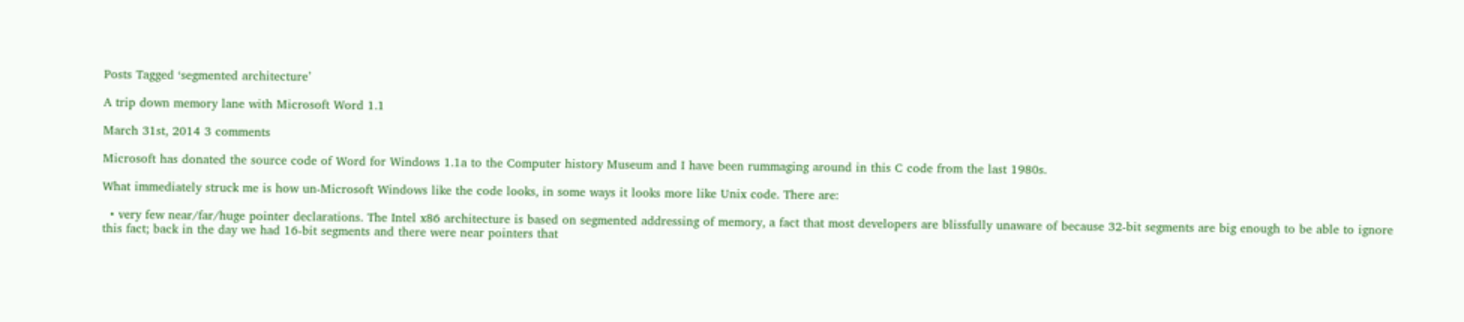Posts Tagged ‘segmented architecture’

A trip down memory lane with Microsoft Word 1.1

March 31st, 2014 3 comments

Microsoft has donated the source code of Word for Windows 1.1a to the Computer history Museum and I have been rummaging around in this C code from the last 1980s.

What immediately struck me is how un-Microsoft Windows like the code looks, in some ways it looks more like Unix code. There are:

  • very few near/far/huge pointer declarations. The Intel x86 architecture is based on segmented addressing of memory, a fact that most developers are blissfully unaware of because 32-bit segments are big enough to be able to ignore this fact; back in the day we had 16-bit segments and there were near pointers that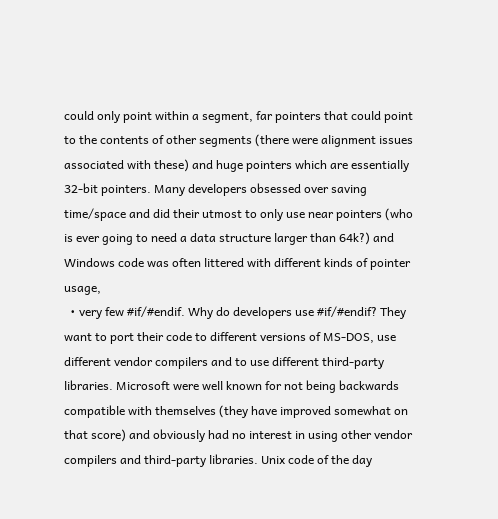could only point within a segment, far pointers that could point to the contents of other segments (there were alignment issues associated with these) and huge pointers which are essentially 32-bit pointers. Many developers obsessed over saving time/space and did their utmost to only use near pointers (who is ever going to need a data structure larger than 64k?) and Windows code was often littered with different kinds of pointer usage,
  • very few #if/#endif. Why do developers use #if/#endif? They want to port their code to different versions of MS-DOS, use different vendor compilers and to use different third-party libraries. Microsoft were well known for not being backwards compatible with themselves (they have improved somewhat on that score) and obviously had no interest in using other vendor compilers and third-party libraries. Unix code of the day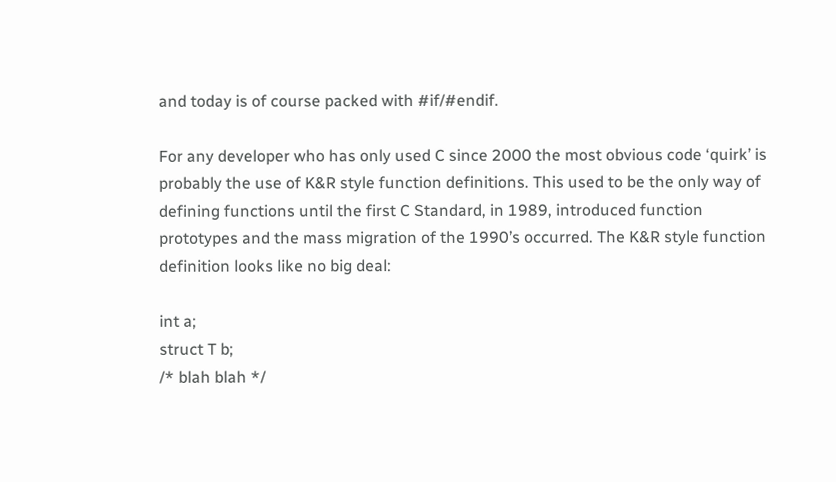and today is of course packed with #if/#endif.

For any developer who has only used C since 2000 the most obvious code ‘quirk’ is probably the use of K&R style function definitions. This used to be the only way of defining functions until the first C Standard, in 1989, introduced function prototypes and the mass migration of the 1990’s occurred. The K&R style function definition looks like no big deal:

int a;
struct T b;
/* blah blah */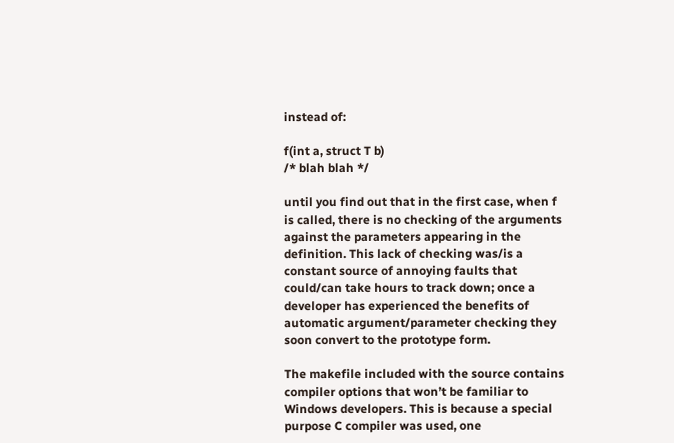instead of:

f(int a, struct T b)
/* blah blah */

until you find out that in the first case, when f is called, there is no checking of the arguments against the parameters appearing in the definition. This lack of checking was/is a constant source of annoying faults that could/can take hours to track down; once a developer has experienced the benefits of automatic argument/parameter checking they soon convert to the prototype form.

The makefile included with the source contains compiler options that won’t be familiar to Windows developers. This is because a special purpose C compiler was used, one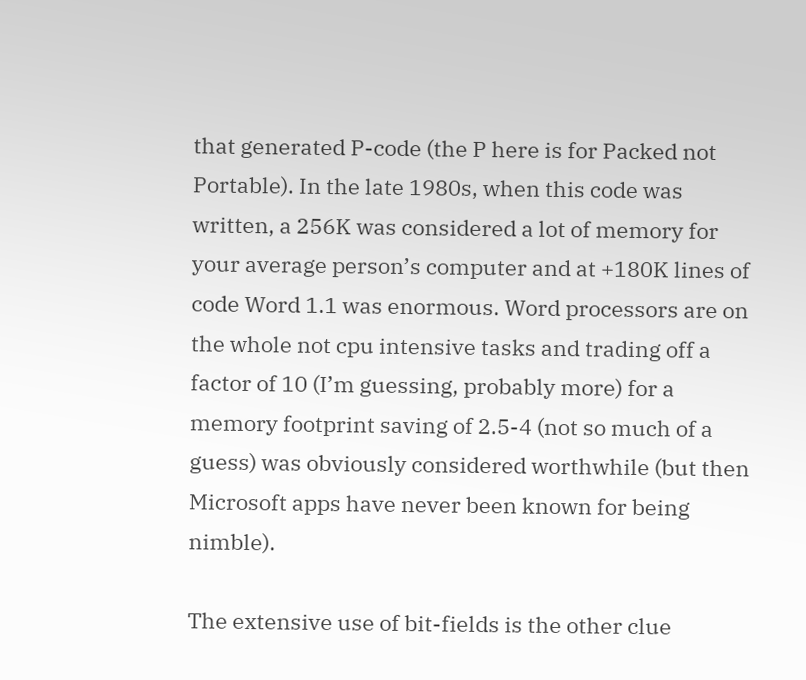that generated P-code (the P here is for Packed not Portable). In the late 1980s, when this code was written, a 256K was considered a lot of memory for your average person’s computer and at +180K lines of code Word 1.1 was enormous. Word processors are on the whole not cpu intensive tasks and trading off a factor of 10 (I’m guessing, probably more) for a memory footprint saving of 2.5-4 (not so much of a guess) was obviously considered worthwhile (but then Microsoft apps have never been known for being nimble).

The extensive use of bit-fields is the other clue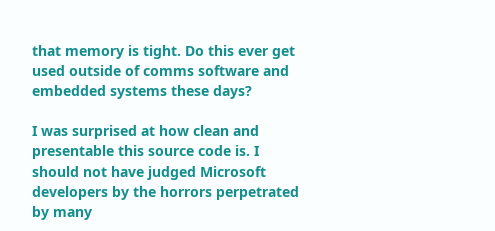that memory is tight. Do this ever get used outside of comms software and embedded systems these days?

I was surprised at how clean and presentable this source code is. I should not have judged Microsoft developers by the horrors perpetrated by many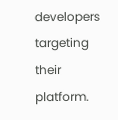developers targeting their platform.